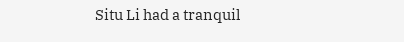Situ Li had a tranquil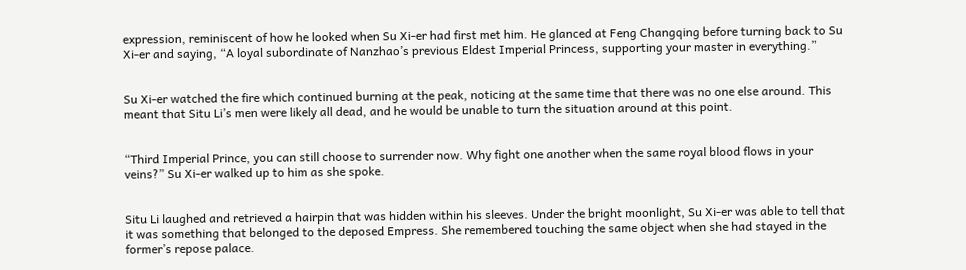expression, reminiscent of how he looked when Su Xi-er had first met him. He glanced at Feng Changqing before turning back to Su Xi-er and saying, “A loyal subordinate of Nanzhao’s previous Eldest Imperial Princess, supporting your master in everything.”


Su Xi-er watched the fire which continued burning at the peak, noticing at the same time that there was no one else around. This meant that Situ Li’s men were likely all dead, and he would be unable to turn the situation around at this point.


“Third Imperial Prince, you can still choose to surrender now. Why fight one another when the same royal blood flows in your veins?” Su Xi-er walked up to him as she spoke.


Situ Li laughed and retrieved a hairpin that was hidden within his sleeves. Under the bright moonlight, Su Xi-er was able to tell that it was something that belonged to the deposed Empress. She remembered touching the same object when she had stayed in the former’s repose palace.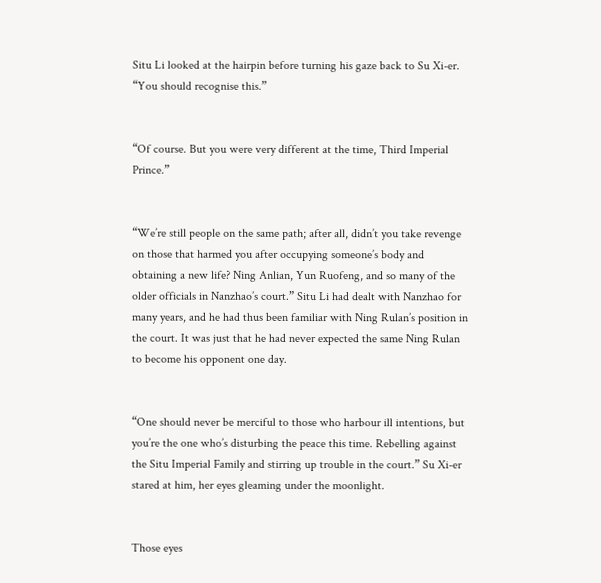Situ Li looked at the hairpin before turning his gaze back to Su Xi-er. “You should recognise this.”


“Of course. But you were very different at the time, Third Imperial Prince.”


“We’re still people on the same path; after all, didn’t you take revenge on those that harmed you after occupying someone’s body and obtaining a new life? Ning Anlian, Yun Ruofeng, and so many of the older officials in Nanzhao’s court.” Situ Li had dealt with Nanzhao for many years, and he had thus been familiar with Ning Rulan’s position in the court. It was just that he had never expected the same Ning Rulan to become his opponent one day.


“One should never be merciful to those who harbour ill intentions, but you’re the one who’s disturbing the peace this time. Rebelling against the Situ Imperial Family and stirring up trouble in the court.” Su Xi-er stared at him, her eyes gleaming under the moonlight.


Those eyes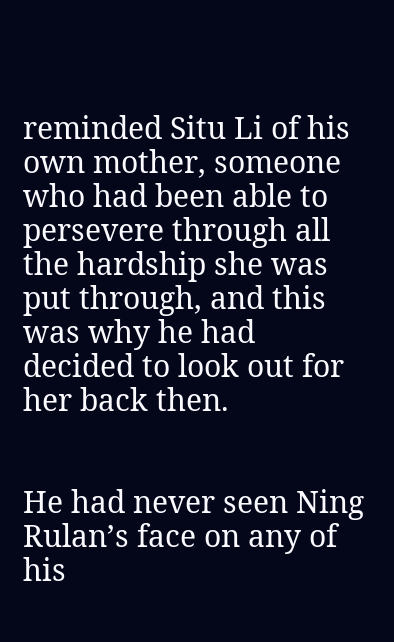reminded Situ Li of his own mother, someone who had been able to persevere through all the hardship she was put through, and this was why he had decided to look out for her back then.


He had never seen Ning Rulan’s face on any of his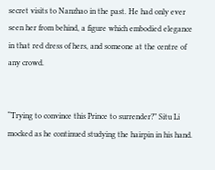secret visits to Nanzhao in the past. He had only ever seen her from behind, a figure which embodied elegance in that red dress of hers, and someone at the centre of any crowd.


“Trying to convince this Prince to surrender?” Situ Li mocked as he continued studying the hairpin in his hand.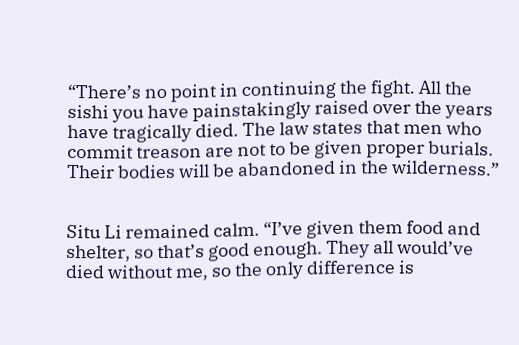“There’s no point in continuing the fight. All the sishi you have painstakingly raised over the years have tragically died. The law states that men who commit treason are not to be given proper burials. Their bodies will be abandoned in the wilderness.”


Situ Li remained calm. “I’ve given them food and shelter, so that’s good enough. They all would’ve died without me, so the only difference is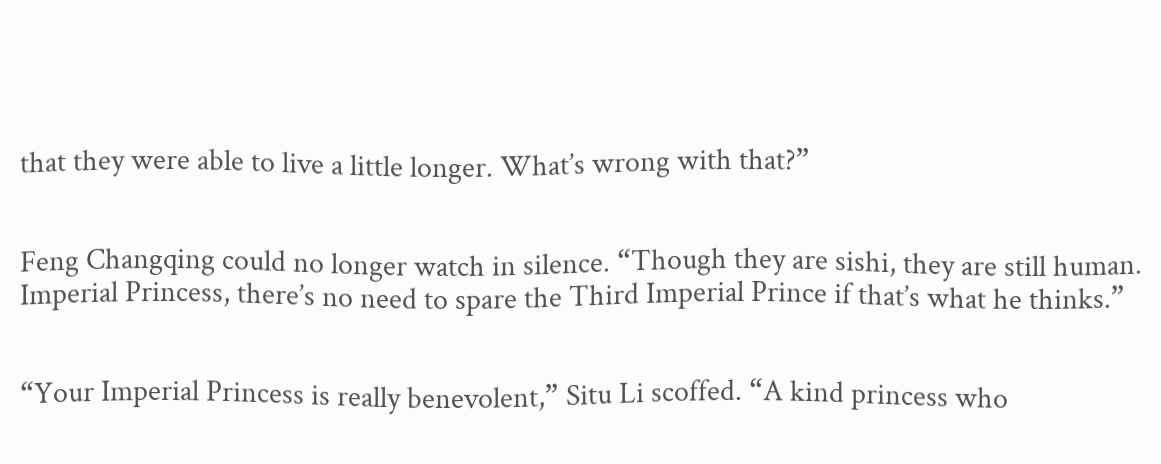that they were able to live a little longer. What’s wrong with that?”


Feng Changqing could no longer watch in silence. “Though they are sishi, they are still human. Imperial Princess, there’s no need to spare the Third Imperial Prince if that’s what he thinks.”


“Your Imperial Princess is really benevolent,” Situ Li scoffed. “A kind princess who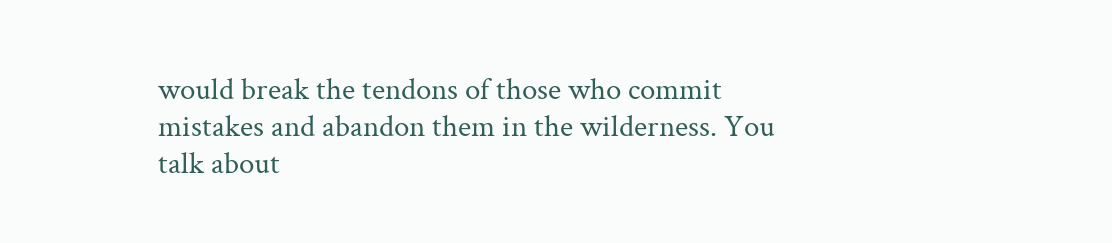would break the tendons of those who commit mistakes and abandon them in the wilderness. You talk about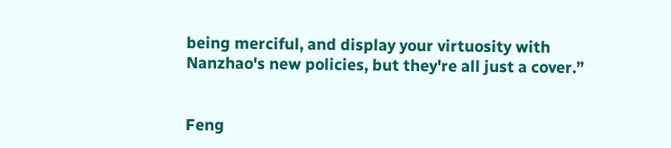being merciful, and display your virtuosity with Nanzhao's new policies, but they're all just a cover.”


Feng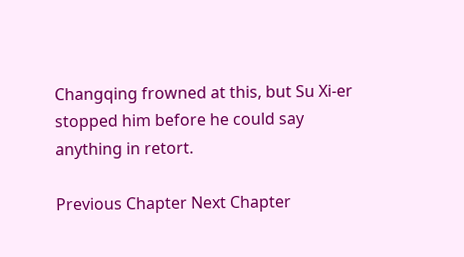Changqing frowned at this, but Su Xi-er stopped him before he could say anything in retort.

Previous Chapter Next Chapter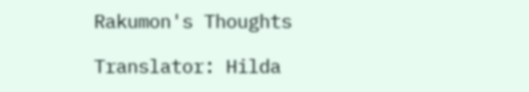Rakumon's Thoughts

Translator: Hilda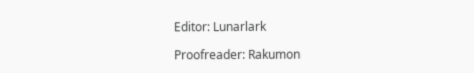Editor: Lunarlark

Proofreader: Rakumon